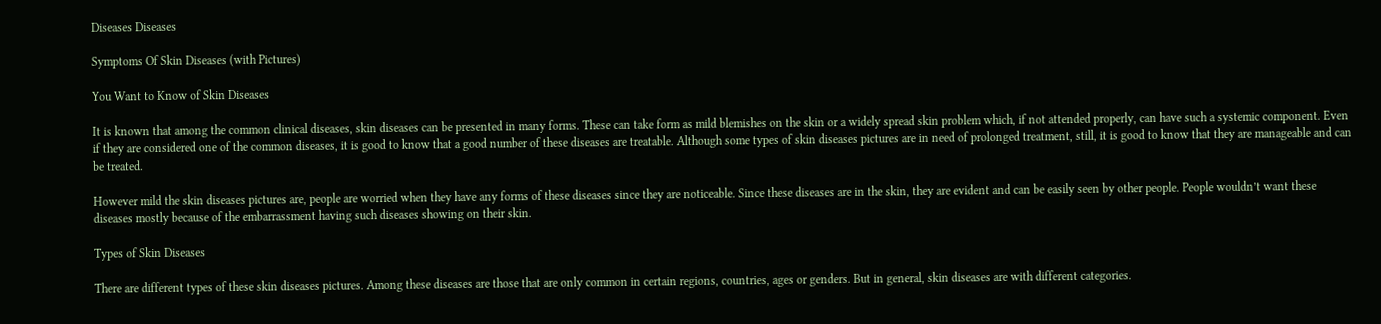Diseases Diseases

Symptoms Of Skin Diseases (with Pictures)

You Want to Know of Skin Diseases

It is known that among the common clinical diseases, skin diseases can be presented in many forms. These can take form as mild blemishes on the skin or a widely spread skin problem which, if not attended properly, can have such a systemic component. Even if they are considered one of the common diseases, it is good to know that a good number of these diseases are treatable. Although some types of skin diseases pictures are in need of prolonged treatment, still, it is good to know that they are manageable and can be treated.

However mild the skin diseases pictures are, people are worried when they have any forms of these diseases since they are noticeable. Since these diseases are in the skin, they are evident and can be easily seen by other people. People wouldn’t want these diseases mostly because of the embarrassment having such diseases showing on their skin.

Types of Skin Diseases

There are different types of these skin diseases pictures. Among these diseases are those that are only common in certain regions, countries, ages or genders. But in general, skin diseases are with different categories.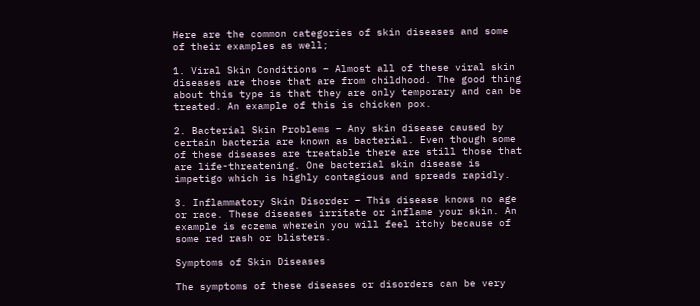Here are the common categories of skin diseases and some of their examples as well;

1. Viral Skin Conditions – Almost all of these viral skin diseases are those that are from childhood. The good thing about this type is that they are only temporary and can be treated. An example of this is chicken pox.

2. Bacterial Skin Problems – Any skin disease caused by certain bacteria are known as bacterial. Even though some of these diseases are treatable there are still those that are life-threatening. One bacterial skin disease is impetigo which is highly contagious and spreads rapidly.

3. Inflammatory Skin Disorder – This disease knows no age or race. These diseases irritate or inflame your skin. An example is eczema wherein you will feel itchy because of some red rash or blisters.

Symptoms of Skin Diseases

The symptoms of these diseases or disorders can be very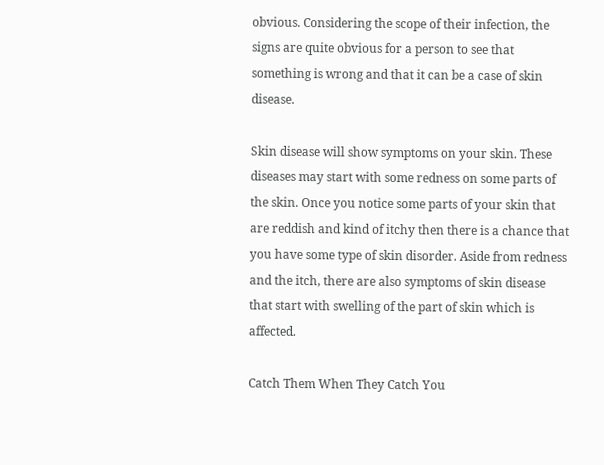obvious. Considering the scope of their infection, the signs are quite obvious for a person to see that something is wrong and that it can be a case of skin disease.

Skin disease will show symptoms on your skin. These diseases may start with some redness on some parts of the skin. Once you notice some parts of your skin that are reddish and kind of itchy then there is a chance that you have some type of skin disorder. Aside from redness and the itch, there are also symptoms of skin disease that start with swelling of the part of skin which is affected.

Catch Them When They Catch You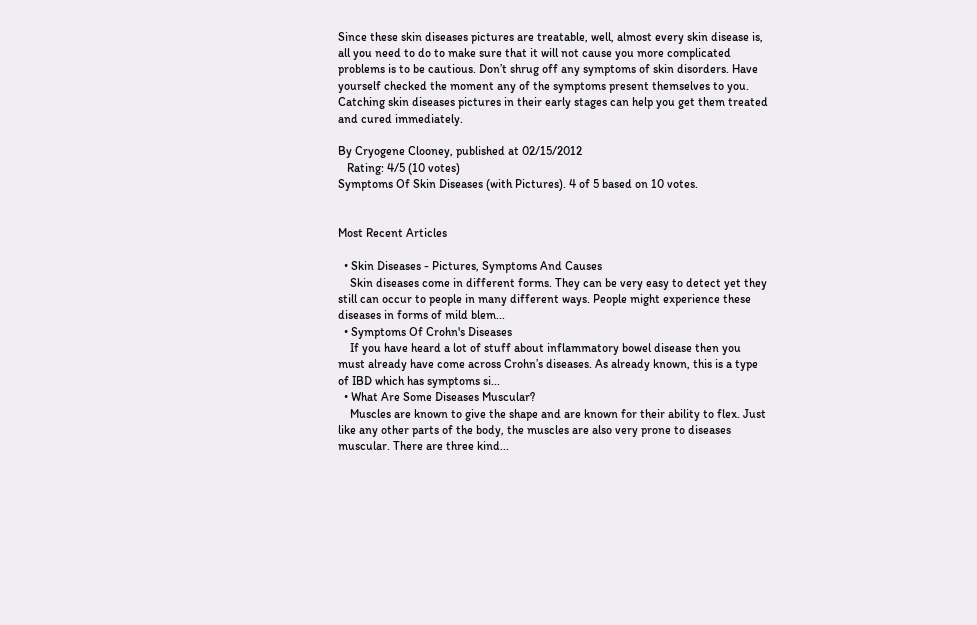Since these skin diseases pictures are treatable, well, almost every skin disease is, all you need to do to make sure that it will not cause you more complicated problems is to be cautious. Don’t shrug off any symptoms of skin disorders. Have yourself checked the moment any of the symptoms present themselves to you. Catching skin diseases pictures in their early stages can help you get them treated and cured immediately.

By Cryogene Clooney, published at 02/15/2012
   Rating: 4/5 (10 votes)
Symptoms Of Skin Diseases (with Pictures). 4 of 5 based on 10 votes.


Most Recent Articles

  • Skin Diseases - Pictures, Symptoms And Causes
    Skin diseases come in different forms. They can be very easy to detect yet they still can occur to people in many different ways. People might experience these diseases in forms of mild blem...
  • Symptoms Of Crohn's Diseases
    If you have heard a lot of stuff about inflammatory bowel disease then you must already have come across Crohn’s diseases. As already known, this is a type of IBD which has symptoms si...
  • What Are Some Diseases Muscular?
    Muscles are known to give the shape and are known for their ability to flex. Just like any other parts of the body, the muscles are also very prone to diseases muscular. There are three kind...